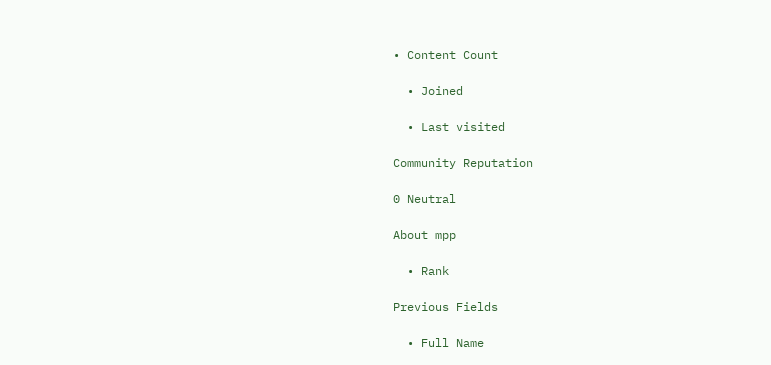• Content Count

  • Joined

  • Last visited

Community Reputation

0 Neutral

About mpp

  • Rank

Previous Fields

  • Full Name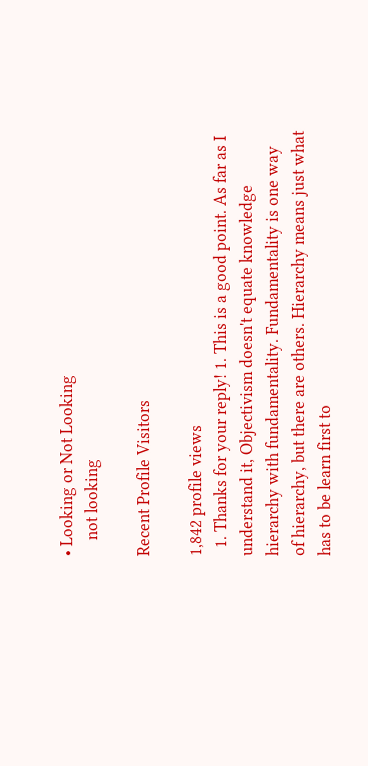• Looking or Not Looking
    not looking

Recent Profile Visitors

1,842 profile views
  1. Thanks for your reply! 1. This is a good point. As far as I understand it, Objectivism doesn't equate knowledge hierarchy with fundamentality. Fundamentality is one way of hierarchy, but there are others. Hierarchy means just what has to be learn first to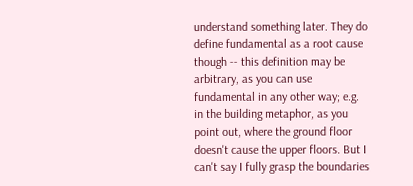understand something later. They do define fundamental as a root cause though -- this definition may be arbitrary, as you can use fundamental in any other way; e.g. in the building metaphor, as you point out, where the ground floor doesn't cause the upper floors. But I can't say I fully grasp the boundaries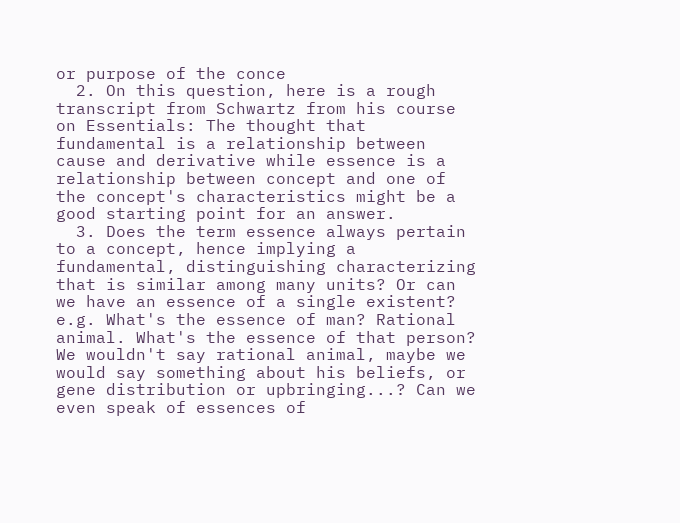or purpose of the conce
  2. On this question, here is a rough transcript from Schwartz from his course on Essentials: The thought that fundamental is a relationship between cause and derivative while essence is a relationship between concept and one of the concept's characteristics might be a good starting point for an answer.
  3. Does the term essence always pertain to a concept, hence implying a fundamental, distinguishing characterizing that is similar among many units? Or can we have an essence of a single existent? e.g. What's the essence of man? Rational animal. What's the essence of that person? We wouldn't say rational animal, maybe we would say something about his beliefs, or gene distribution or upbringing...? Can we even speak of essences of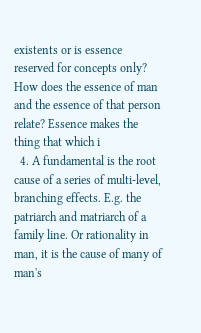existents or is essence reserved for concepts only? How does the essence of man and the essence of that person relate? Essence makes the thing that which i
  4. A fundamental is the root cause of a series of multi-level, branching effects. E.g. the patriarch and matriarch of a family line. Or rationality in man, it is the cause of many of man's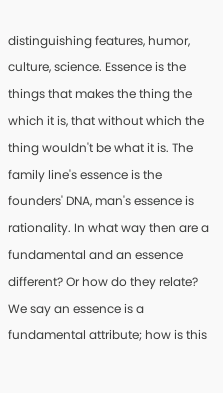distinguishing features, humor, culture, science. Essence is the things that makes the thing the which it is, that without which the thing wouldn't be what it is. The family line's essence is the founders' DNA, man's essence is rationality. In what way then are a fundamental and an essence different? Or how do they relate? We say an essence is a fundamental attribute; how is this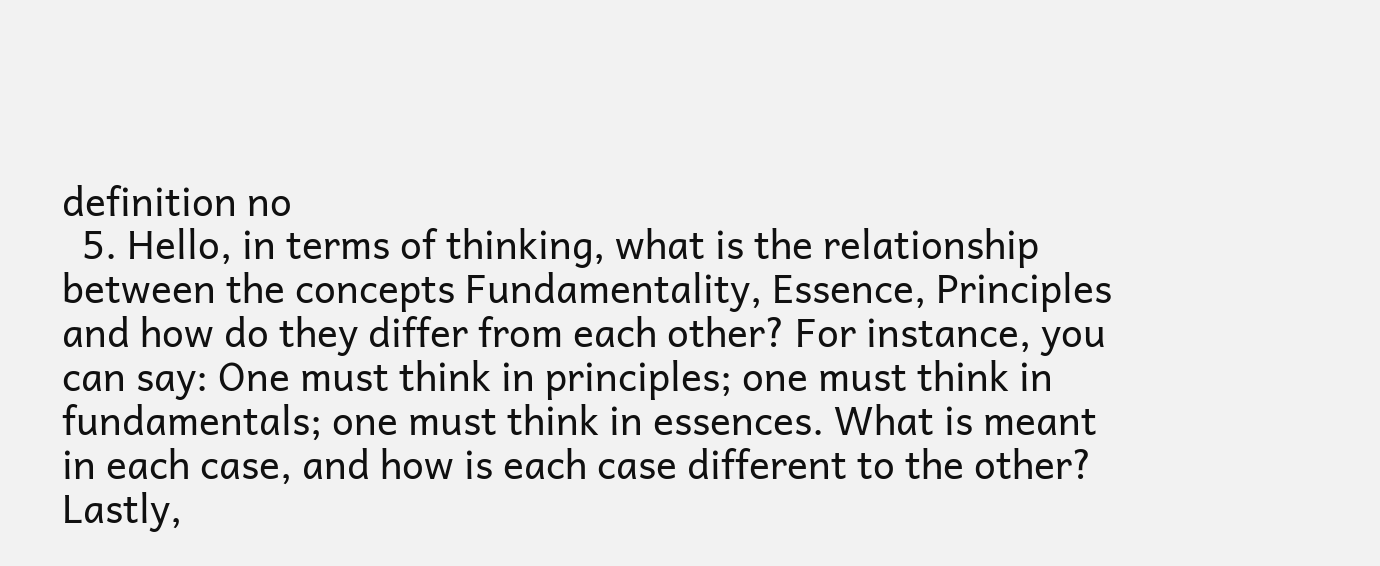definition no
  5. Hello, in terms of thinking, what is the relationship between the concepts Fundamentality, Essence, Principles and how do they differ from each other? For instance, you can say: One must think in principles; one must think in fundamentals; one must think in essences. What is meant in each case, and how is each case different to the other? Lastly,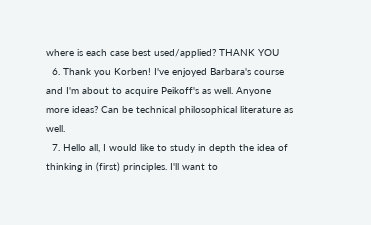where is each case best used/applied? THANK YOU
  6. Thank you Korben! I've enjoyed Barbara's course and I'm about to acquire Peikoff's as well. Anyone more ideas? Can be technical philosophical literature as well.
  7. Hello all, I would like to study in depth the idea of thinking in (first) principles. I'll want to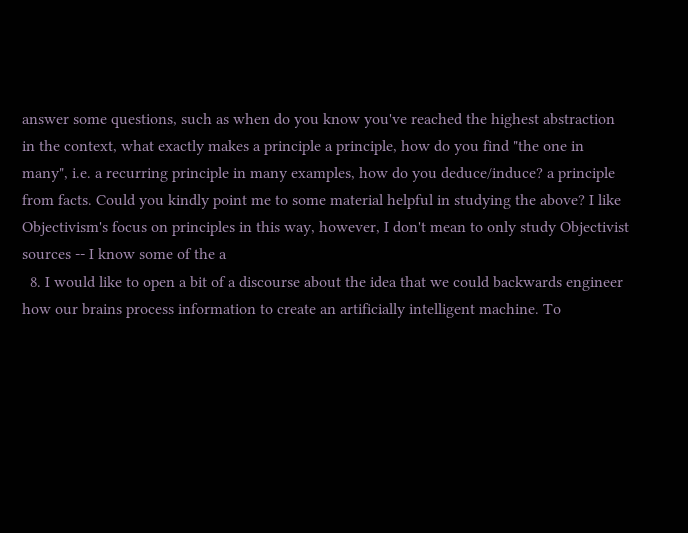answer some questions, such as when do you know you've reached the highest abstraction in the context, what exactly makes a principle a principle, how do you find "the one in many", i.e. a recurring principle in many examples, how do you deduce/induce? a principle from facts. Could you kindly point me to some material helpful in studying the above? I like Objectivism's focus on principles in this way, however, I don't mean to only study Objectivist sources -- I know some of the a
  8. I would like to open a bit of a discourse about the idea that we could backwards engineer how our brains process information to create an artificially intelligent machine. To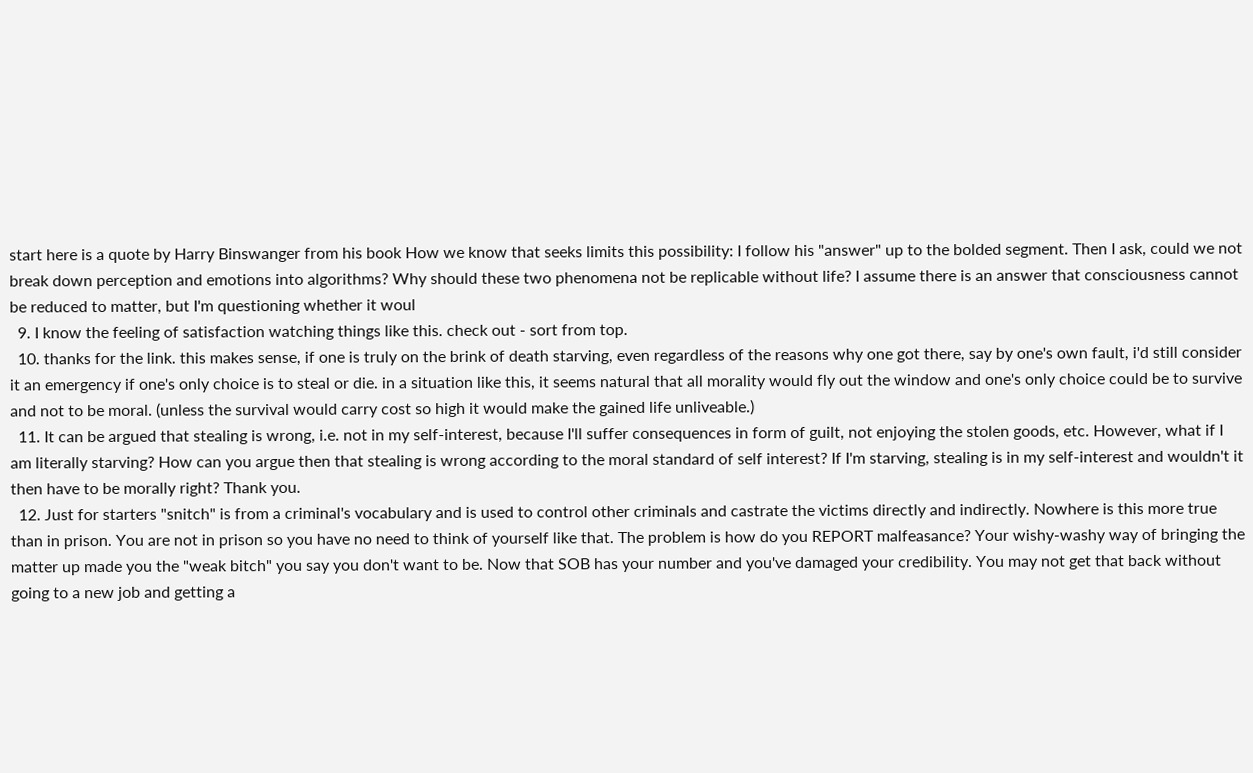start here is a quote by Harry Binswanger from his book How we know that seeks limits this possibility: I follow his "answer" up to the bolded segment. Then I ask, could we not break down perception and emotions into algorithms? Why should these two phenomena not be replicable without life? I assume there is an answer that consciousness cannot be reduced to matter, but I'm questioning whether it woul
  9. I know the feeling of satisfaction watching things like this. check out - sort from top.
  10. thanks for the link. this makes sense, if one is truly on the brink of death starving, even regardless of the reasons why one got there, say by one's own fault, i'd still consider it an emergency if one's only choice is to steal or die. in a situation like this, it seems natural that all morality would fly out the window and one's only choice could be to survive and not to be moral. (unless the survival would carry cost so high it would make the gained life unliveable.)
  11. It can be argued that stealing is wrong, i.e. not in my self-interest, because I'll suffer consequences in form of guilt, not enjoying the stolen goods, etc. However, what if I am literally starving? How can you argue then that stealing is wrong according to the moral standard of self interest? If I'm starving, stealing is in my self-interest and wouldn't it then have to be morally right? Thank you.
  12. Just for starters "snitch" is from a criminal's vocabulary and is used to control other criminals and castrate the victims directly and indirectly. Nowhere is this more true than in prison. You are not in prison so you have no need to think of yourself like that. The problem is how do you REPORT malfeasance? Your wishy-washy way of bringing the matter up made you the "weak bitch" you say you don't want to be. Now that SOB has your number and you've damaged your credibility. You may not get that back without going to a new job and getting a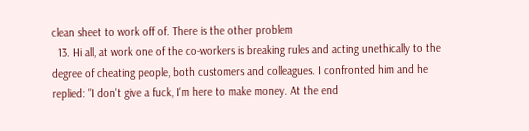clean sheet to work off of. There is the other problem
  13. Hi all, at work one of the co-workers is breaking rules and acting unethically to the degree of cheating people, both customers and colleagues. I confronted him and he replied: "I don't give a fuck, I'm here to make money. At the end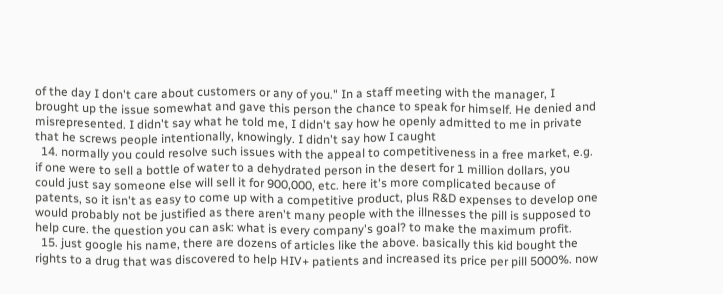of the day I don't care about customers or any of you." In a staff meeting with the manager, I brought up the issue somewhat and gave this person the chance to speak for himself. He denied and misrepresented. I didn't say what he told me, I didn't say how he openly admitted to me in private that he screws people intentionally, knowingly. I didn't say how I caught
  14. normally you could resolve such issues with the appeal to competitiveness in a free market, e.g. if one were to sell a bottle of water to a dehydrated person in the desert for 1 million dollars, you could just say someone else will sell it for 900,000, etc. here it's more complicated because of patents, so it isn't as easy to come up with a competitive product, plus R&D expenses to develop one would probably not be justified as there aren't many people with the illnesses the pill is supposed to help cure. the question you can ask: what is every company's goal? to make the maximum profit.
  15. just google his name, there are dozens of articles like the above. basically this kid bought the rights to a drug that was discovered to help HIV+ patients and increased its price per pill 5000%. now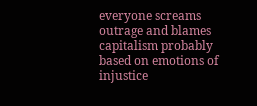everyone screams outrage and blames capitalism probably based on emotions of injustice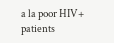a la poor HIV+ patients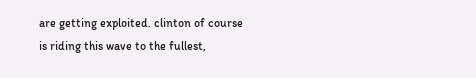are getting exploited. clinton of course is riding this wave to the fullest,